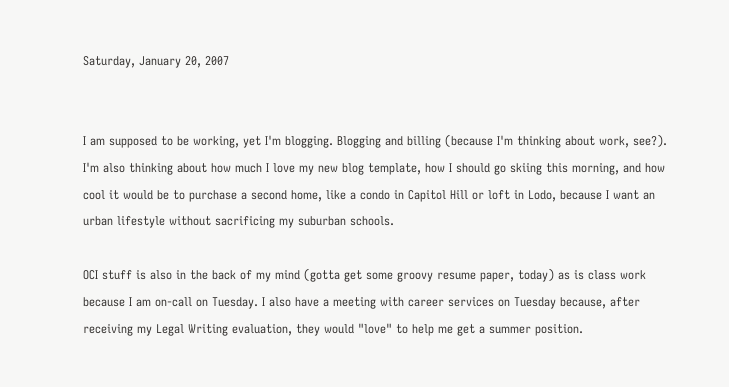Saturday, January 20, 2007


I am supposed to be working, yet I'm blogging. Blogging and billing (because I'm thinking about work, see?). I'm also thinking about how much I love my new blog template, how I should go skiing this morning, and how cool it would be to purchase a second home, like a condo in Capitol Hill or loft in Lodo, because I want an urban lifestyle without sacrificing my suburban schools.

OCI stuff is also in the back of my mind (gotta get some groovy resume paper, today) as is class work because I am on-call on Tuesday. I also have a meeting with career services on Tuesday because, after receiving my Legal Writing evaluation, they would "love" to help me get a summer position.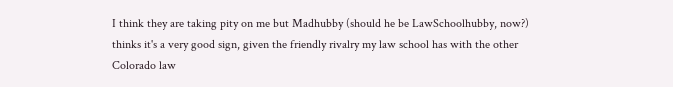I think they are taking pity on me but Madhubby (should he be LawSchoolhubby, now?) thinks it's a very good sign, given the friendly rivalry my law school has with the other Colorado law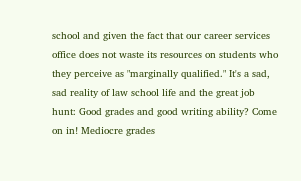school and given the fact that our career services office does not waste its resources on students who they perceive as "marginally qualified." It's a sad, sad reality of law school life and the great job hunt: Good grades and good writing ability? Come on in! Mediocre grades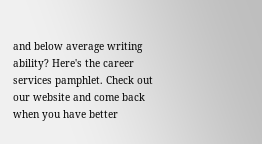and below average writing ability? Here's the career services pamphlet. Check out our website and come back when you have better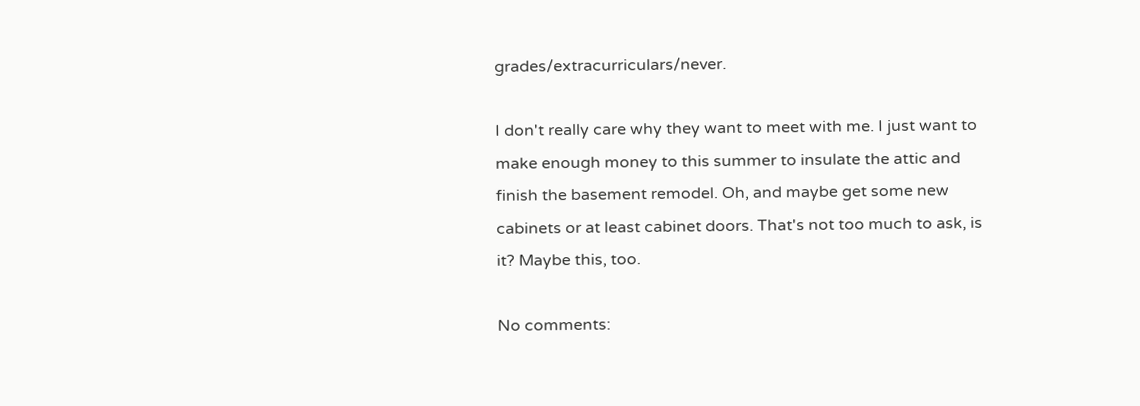grades/extracurriculars/never.

I don't really care why they want to meet with me. I just want to make enough money to this summer to insulate the attic and finish the basement remodel. Oh, and maybe get some new cabinets or at least cabinet doors. That's not too much to ask, is it? Maybe this, too.

No comments: